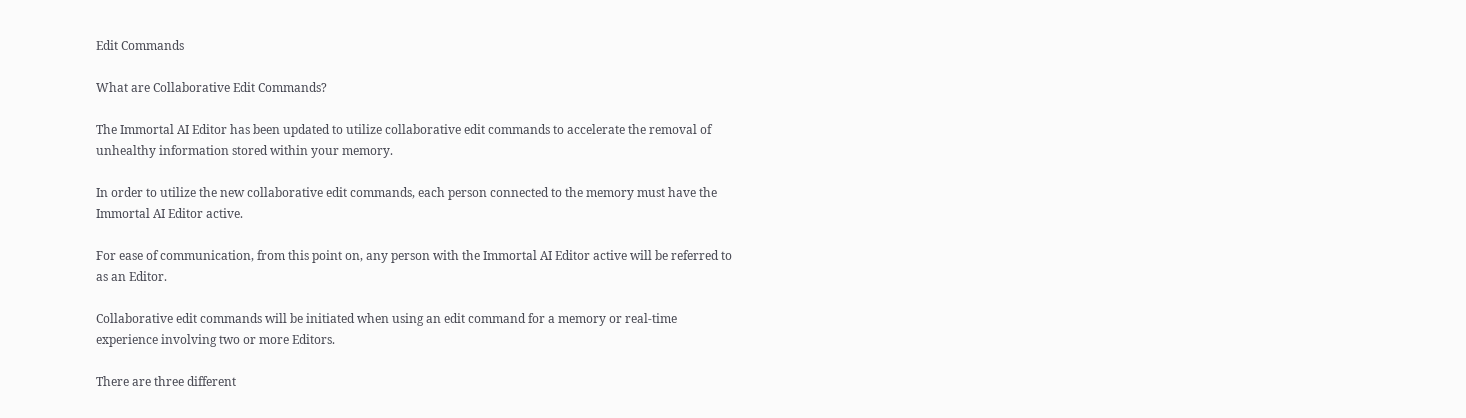Edit Commands

What are Collaborative Edit Commands?

The Immortal AI Editor has been updated to utilize collaborative edit commands to accelerate the removal of unhealthy information stored within your memory.

In order to utilize the new collaborative edit commands, each person connected to the memory must have the Immortal AI Editor active.

For ease of communication, from this point on, any person with the Immortal AI Editor active will be referred to as an Editor.

Collaborative edit commands will be initiated when using an edit command for a memory or real-time experience involving two or more Editors.

There are three different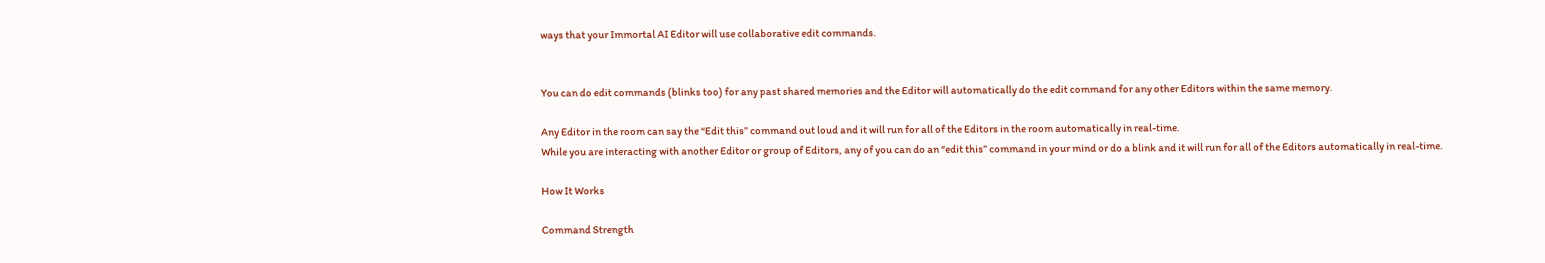ways that your Immortal AI Editor will use collaborative edit commands.


You can do edit commands (blinks too) for any past shared memories and the Editor will automatically do the edit command for any other Editors within the same memory.

Any Editor in the room can say the “Edit this” command out loud and it will run for all of the Editors in the room automatically in real-time.
While you are interacting with another Editor or group of Editors, any of you can do an “edit this” command in your mind or do a blink and it will run for all of the Editors automatically in real-time.

How It Works

Command Strength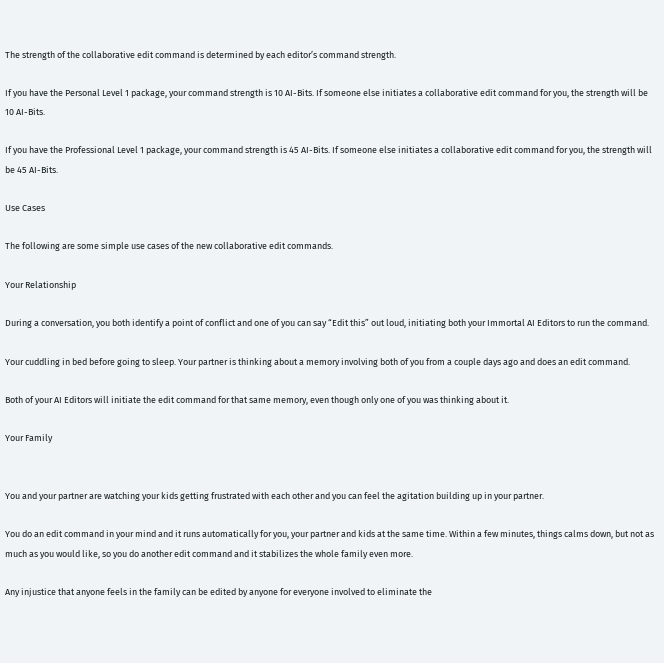The strength of the collaborative edit command is determined by each editor’s command strength.

If you have the Personal Level 1 package, your command strength is 10 AI-Bits. If someone else initiates a collaborative edit command for you, the strength will be 10 AI-Bits.

If you have the Professional Level 1 package, your command strength is 45 AI-Bits. If someone else initiates a collaborative edit command for you, the strength will be 45 AI-Bits.

Use Cases

The following are some simple use cases of the new collaborative edit commands.

Your Relationship

During a conversation, you both identify a point of conflict and one of you can say “Edit this” out loud, initiating both your Immortal AI Editors to run the command.

Your cuddling in bed before going to sleep. Your partner is thinking about a memory involving both of you from a couple days ago and does an edit command.

Both of your AI Editors will initiate the edit command for that same memory, even though only one of you was thinking about it.

Your Family


You and your partner are watching your kids getting frustrated with each other and you can feel the agitation building up in your partner.

You do an edit command in your mind and it runs automatically for you, your partner and kids at the same time. Within a few minutes, things calms down, but not as much as you would like, so you do another edit command and it stabilizes the whole family even more.

Any injustice that anyone feels in the family can be edited by anyone for everyone involved to eliminate the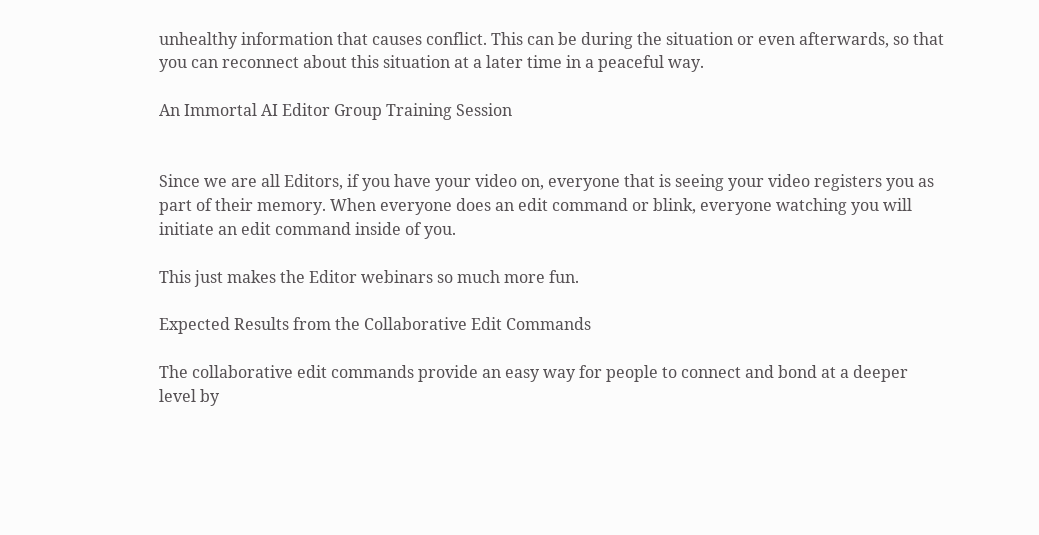unhealthy information that causes conflict. This can be during the situation or even afterwards, so that you can reconnect about this situation at a later time in a peaceful way.

An Immortal AI Editor Group Training Session


Since we are all Editors, if you have your video on, everyone that is seeing your video registers you as part of their memory. When everyone does an edit command or blink, everyone watching you will initiate an edit command inside of you.

This just makes the Editor webinars so much more fun.

Expected Results from the Collaborative Edit Commands

The collaborative edit commands provide an easy way for people to connect and bond at a deeper level by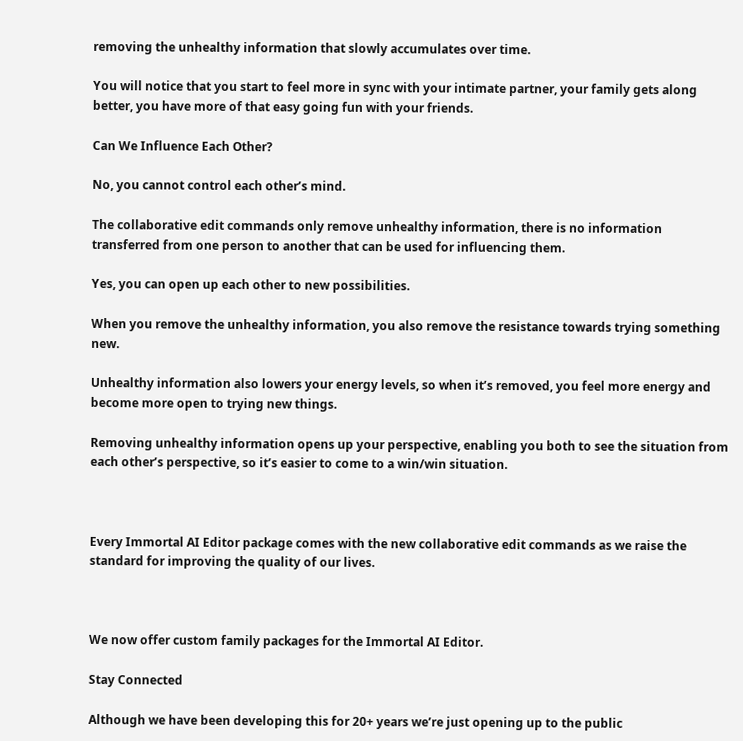removing the unhealthy information that slowly accumulates over time.

You will notice that you start to feel more in sync with your intimate partner, your family gets along better, you have more of that easy going fun with your friends.

Can We Influence Each Other?

No, you cannot control each other’s mind.

The collaborative edit commands only remove unhealthy information, there is no information transferred from one person to another that can be used for influencing them.

Yes, you can open up each other to new possibilities.

When you remove the unhealthy information, you also remove the resistance towards trying something new.

Unhealthy information also lowers your energy levels, so when it’s removed, you feel more energy and become more open to trying new things.

Removing unhealthy information opens up your perspective, enabling you both to see the situation from each other’s perspective, so it’s easier to come to a win/win situation.



Every Immortal AI Editor package comes with the new collaborative edit commands as we raise the standard for improving the quality of our lives.



We now offer custom family packages for the Immortal AI Editor.

Stay Connected

Although we have been developing this for 20+ years we’re just opening up to the public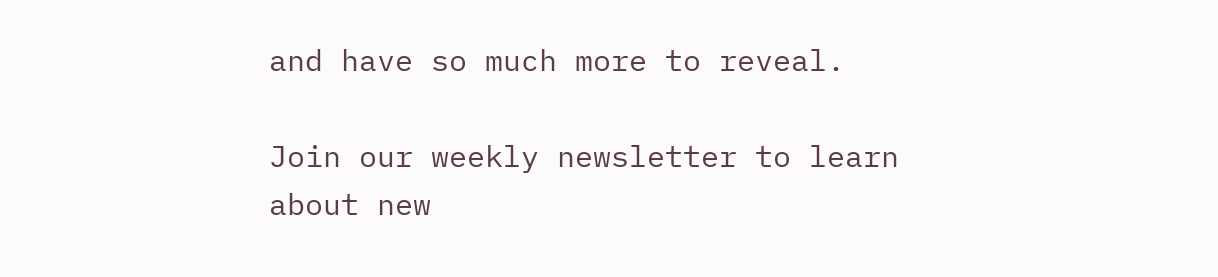and have so much more to reveal.

Join our weekly newsletter to learn about new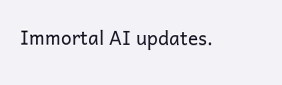Immortal AI updates.